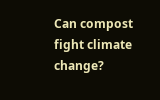Can compost fight climate change?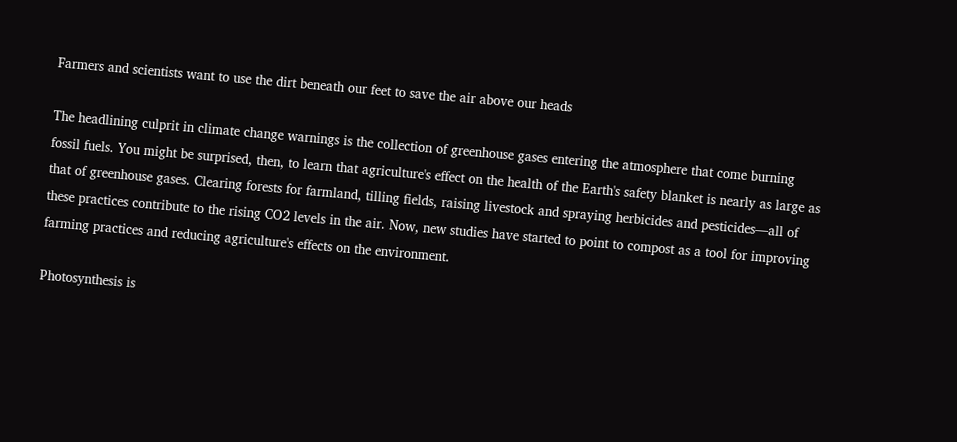Farmers and scientists want to use the dirt beneath our feet to save the air above our heads

The headlining culprit in climate change warnings is the collection of greenhouse gases entering the atmosphere that come burning fossil fuels. You might be surprised, then, to learn that agriculture's effect on the health of the Earth's safety blanket is nearly as large as that of greenhouse gases. Clearing forests for farmland, tilling fields, raising livestock and spraying herbicides and pesticides—all of these practices contribute to the rising CO2 levels in the air. Now, new studies have started to point to compost as a tool for improving farming practices and reducing agriculture's effects on the environment.

Photosynthesis is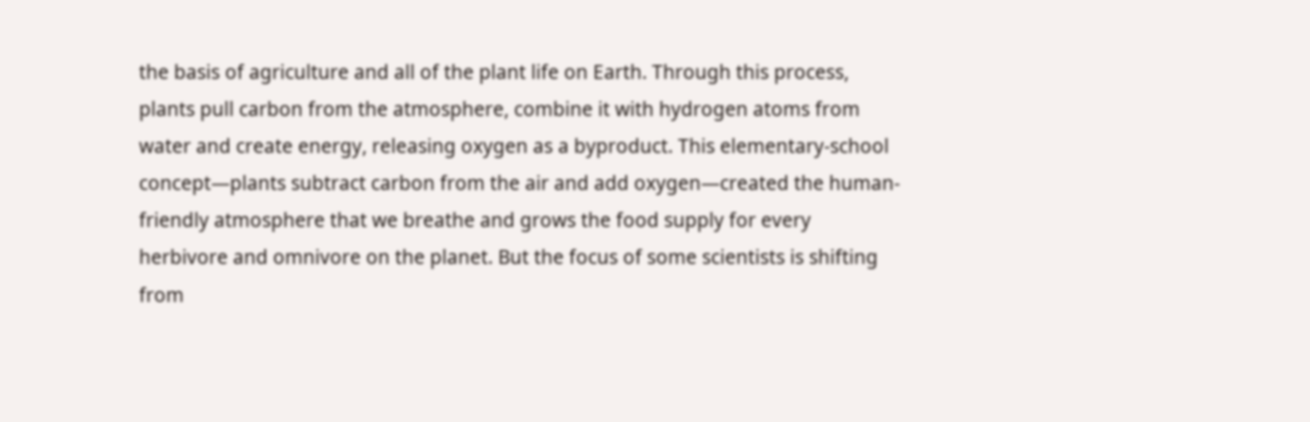the basis of agriculture and all of the plant life on Earth. Through this process, plants pull carbon from the atmosphere, combine it with hydrogen atoms from water and create energy, releasing oxygen as a byproduct. This elementary-school concept—plants subtract carbon from the air and add oxygen—created the human-friendly atmosphere that we breathe and grows the food supply for every herbivore and omnivore on the planet. But the focus of some scientists is shifting from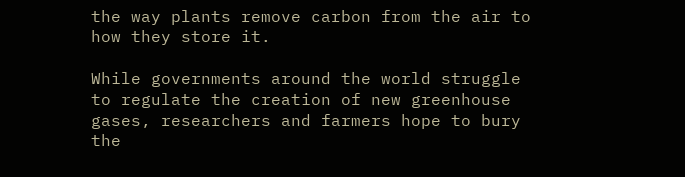the way plants remove carbon from the air to how they store it.

While governments around the world struggle to regulate the creation of new greenhouse gases, researchers and farmers hope to bury the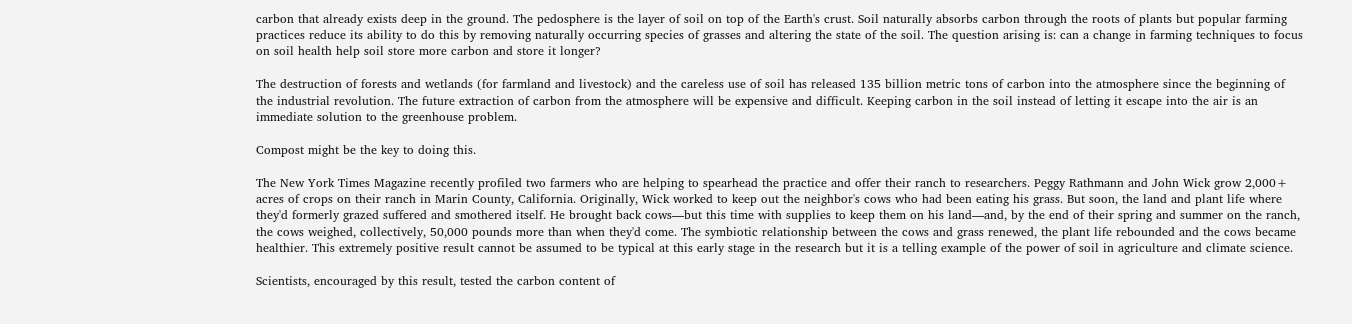carbon that already exists deep in the ground. The pedosphere is the layer of soil on top of the Earth's crust. Soil naturally absorbs carbon through the roots of plants but popular farming practices reduce its ability to do this by removing naturally occurring species of grasses and altering the state of the soil. The question arising is: can a change in farming techniques to focus on soil health help soil store more carbon and store it longer?

The destruction of forests and wetlands (for farmland and livestock) and the careless use of soil has released 135 billion metric tons of carbon into the atmosphere since the beginning of the industrial revolution. The future extraction of carbon from the atmosphere will be expensive and difficult. Keeping carbon in the soil instead of letting it escape into the air is an immediate solution to the greenhouse problem.

Compost might be the key to doing this.

The New York Times Magazine recently profiled two farmers who are helping to spearhead the practice and offer their ranch to researchers. Peggy Rathmann and John Wick grow 2,000+ acres of crops on their ranch in Marin County, California. Originally, Wick worked to keep out the neighbor's cows who had been eating his grass. But soon, the land and plant life where they'd formerly grazed suffered and smothered itself. He brought back cows—but this time with supplies to keep them on his land—and, by the end of their spring and summer on the ranch, the cows weighed, collectively, 50,000 pounds more than when they'd come. The symbiotic relationship between the cows and grass renewed, the plant life rebounded and the cows became healthier. This extremely positive result cannot be assumed to be typical at this early stage in the research but it is a telling example of the power of soil in agriculture and climate science.

Scientists, encouraged by this result, tested the carbon content of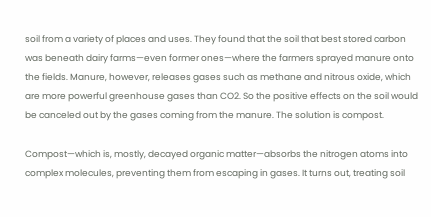soil from a variety of places and uses. They found that the soil that best stored carbon was beneath dairy farms—even former ones—where the farmers sprayed manure onto the fields. Manure, however, releases gases such as methane and nitrous oxide, which are more powerful greenhouse gases than CO2. So the positive effects on the soil would be canceled out by the gases coming from the manure. The solution is compost.

Compost—which is, mostly, decayed organic matter—absorbs the nitrogen atoms into complex molecules, preventing them from escaping in gases. It turns out, treating soil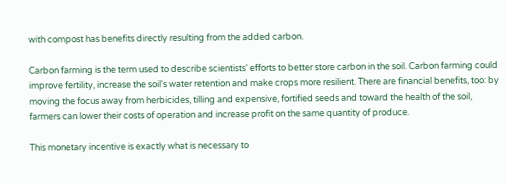with compost has benefits directly resulting from the added carbon.

Carbon farming is the term used to describe scientists' efforts to better store carbon in the soil. Carbon farming could improve fertility, increase the soil's water retention and make crops more resilient. There are financial benefits, too: by moving the focus away from herbicides, tilling and expensive, fortified seeds and toward the health of the soil, farmers can lower their costs of operation and increase profit on the same quantity of produce.

This monetary incentive is exactly what is necessary to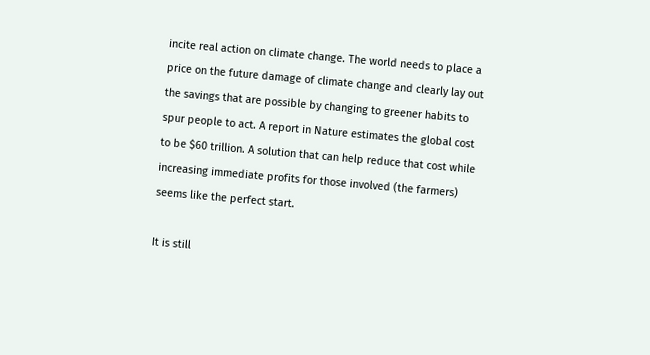incite real action on climate change. The world needs to place a price on the future damage of climate change and clearly lay out the savings that are possible by changing to greener habits to spur people to act. A report in Nature estimates the global cost to be $60 trillion. A solution that can help reduce that cost while increasing immediate profits for those involved (the farmers) seems like the perfect start.

It is still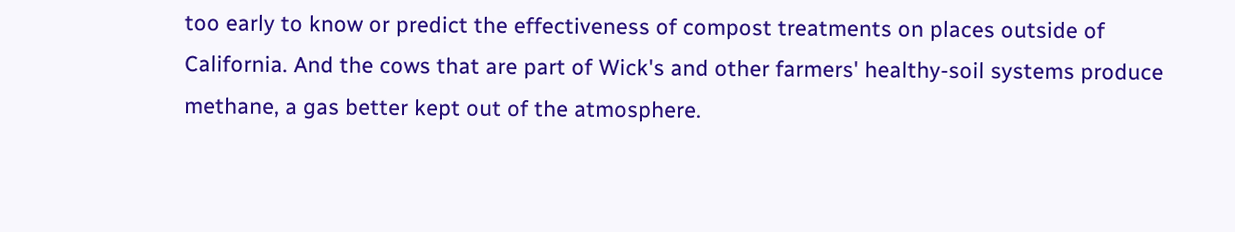too early to know or predict the effectiveness of compost treatments on places outside of California. And the cows that are part of Wick's and other farmers' healthy-soil systems produce methane, a gas better kept out of the atmosphere.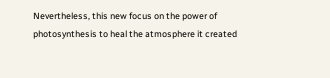Nevertheless, this new focus on the power of photosynthesis to heal the atmosphere it created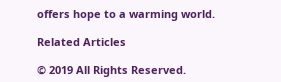offers hope to a warming world.

Related Articles

© 2019 All Rights Reserved.